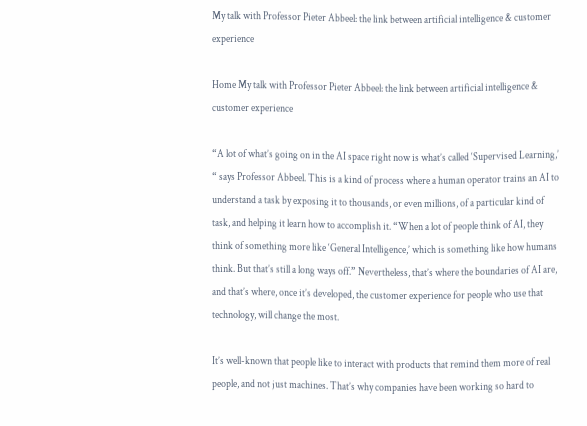My talk with Professor Pieter Abbeel: the link between artificial intelligence & customer experience

Home My talk with Professor Pieter Abbeel: the link between artificial intelligence & customer experience

“A lot of what’s going on in the AI space right now is what’s called ‘Supervised Learning,’ “ says Professor Abbeel. This is a kind of process where a human operator trains an AI to understand a task by exposing it to thousands, or even millions, of a particular kind of task, and helping it learn how to accomplish it. “When a lot of people think of AI, they think of something more like ‘General Intelligence,’ which is something like how humans think. But that’s still a long ways off.” Nevertheless, that’s where the boundaries of AI are, and that’s where, once it’s developed, the customer experience for people who use that technology, will change the most.

It’s well-known that people like to interact with products that remind them more of real people, and not just machines. That’s why companies have been working so hard to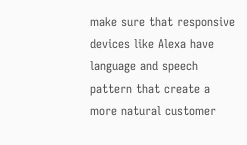make sure that responsive devices like Alexa have language and speech pattern that create a more natural customer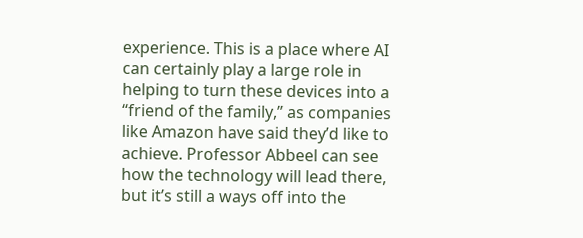experience. This is a place where AI can certainly play a large role in helping to turn these devices into a “friend of the family,” as companies like Amazon have said they’d like to achieve. Professor Abbeel can see how the technology will lead there, but it’s still a ways off into the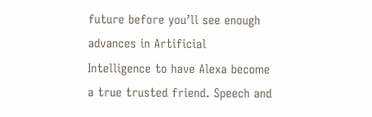future before you’ll see enough advances in Artificial Intelligence to have Alexa become a true trusted friend. Speech and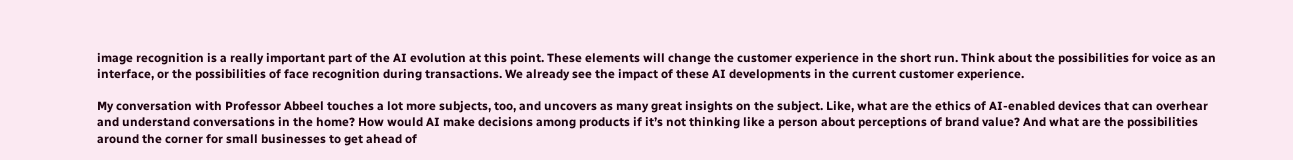image recognition is a really important part of the AI evolution at this point. These elements will change the customer experience in the short run. Think about the possibilities for voice as an interface, or the possibilities of face recognition during transactions. We already see the impact of these AI developments in the current customer experience.

My conversation with Professor Abbeel touches a lot more subjects, too, and uncovers as many great insights on the subject. Like, what are the ethics of AI-enabled devices that can overhear and understand conversations in the home? How would AI make decisions among products if it’s not thinking like a person about perceptions of brand value? And what are the possibilities around the corner for small businesses to get ahead of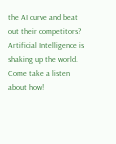the AI curve and beat out their competitors? Artificial Intelligence is shaking up the world. Come take a listen about how!